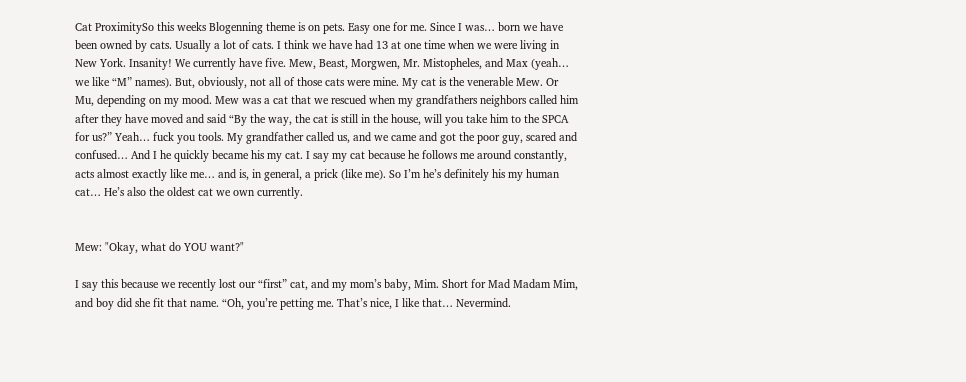Cat ProximitySo this weeks Blogenning theme is on pets. Easy one for me. Since I was… born we have been owned by cats. Usually a lot of cats. I think we have had 13 at one time when we were living in New York. Insanity! We currently have five. Mew, Beast, Morgwen, Mr. Mistopheles, and Max (yeah… we like “M” names). But, obviously, not all of those cats were mine. My cat is the venerable Mew. Or Mu, depending on my mood. Mew was a cat that we rescued when my grandfathers neighbors called him after they have moved and said “By the way, the cat is still in the house, will you take him to the SPCA for us?” Yeah… fuck you tools. My grandfather called us, and we came and got the poor guy, scared and confused… And I he quickly became his my cat. I say my cat because he follows me around constantly, acts almost exactly like me… and is, in general, a prick (like me). So I’m he’s definitely his my human cat… He’s also the oldest cat we own currently.


Mew: "Okay, what do YOU want?"

I say this because we recently lost our “first” cat, and my mom’s baby, Mim. Short for Mad Madam Mim, and boy did she fit that name. “Oh, you’re petting me. That’s nice, I like that… Nevermind.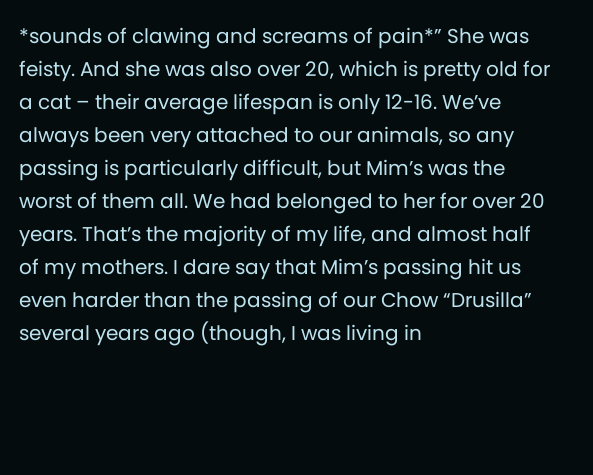*sounds of clawing and screams of pain*” She was feisty. And she was also over 20, which is pretty old for a cat – their average lifespan is only 12-16. We’ve always been very attached to our animals, so any passing is particularly difficult, but Mim’s was the worst of them all. We had belonged to her for over 20 years. That’s the majority of my life, and almost half of my mothers. I dare say that Mim’s passing hit us even harder than the passing of our Chow “Drusilla” several years ago (though, I was living in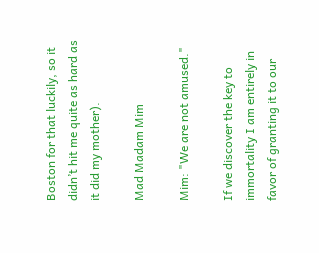Boston for that luckily, so it didn’t hit me quite as hard as it did my mother).

Mad Madam Mim

Mim: "We are not amused."

If we discover the key to immortality I am entirely in favor of granting it to our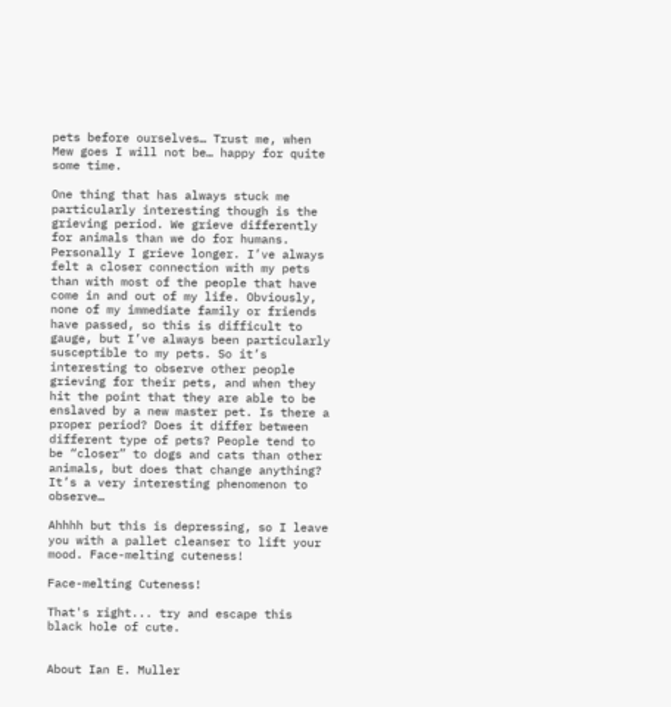pets before ourselves… Trust me, when Mew goes I will not be… happy for quite some time.

One thing that has always stuck me particularly interesting though is the grieving period. We grieve differently for animals than we do for humans. Personally I grieve longer. I’ve always felt a closer connection with my pets than with most of the people that have come in and out of my life. Obviously, none of my immediate family or friends have passed, so this is difficult to gauge, but I’ve always been particularly susceptible to my pets. So it’s interesting to observe other people grieving for their pets, and when they hit the point that they are able to be enslaved by a new master pet. Is there a proper period? Does it differ between different type of pets? People tend to be “closer” to dogs and cats than other animals, but does that change anything? It’s a very interesting phenomenon to observe…

Ahhhh but this is depressing, so I leave you with a pallet cleanser to lift your mood. Face-melting cuteness!

Face-melting Cuteness!

That's right... try and escape this black hole of cute.


About Ian E. Muller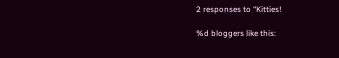2 responses to “Kitties!

%d bloggers like this: